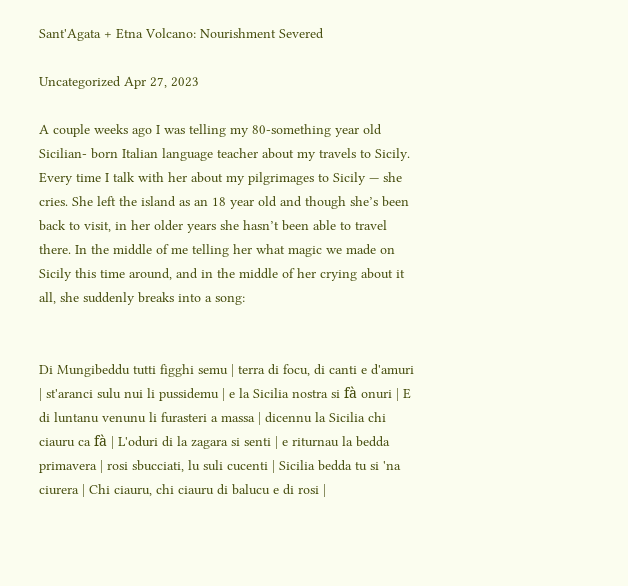Sant'Agata + Etna Volcano: Nourishment Severed

Uncategorized Apr 27, 2023

A couple weeks ago I was telling my 80-something year old Sicilian- born Italian language teacher about my travels to Sicily. Every time I talk with her about my pilgrimages to Sicily — she cries. She left the island as an 18 year old and though she’s been back to visit, in her older years she hasn’t been able to travel there. In the middle of me telling her what magic we made on Sicily this time around, and in the middle of her crying about it all, she suddenly breaks into a song:


Di Mungibeddu tutti figghi semu | terra di focu, di canti e d'amuri | st'aranci sulu nui li pussidemu | e la Sicilia nostra si fà onuri | E di luntanu venunu li furasteri a massa | dicennu la Sicilia chi ciauru ca fà | L'oduri di la zagara si senti | e riturnau la bedda primavera | rosi sbucciati, lu suli cucenti | Sicilia bedda tu si 'na ciurera | Chi ciauru, chi ciauru di balucu e di rosi |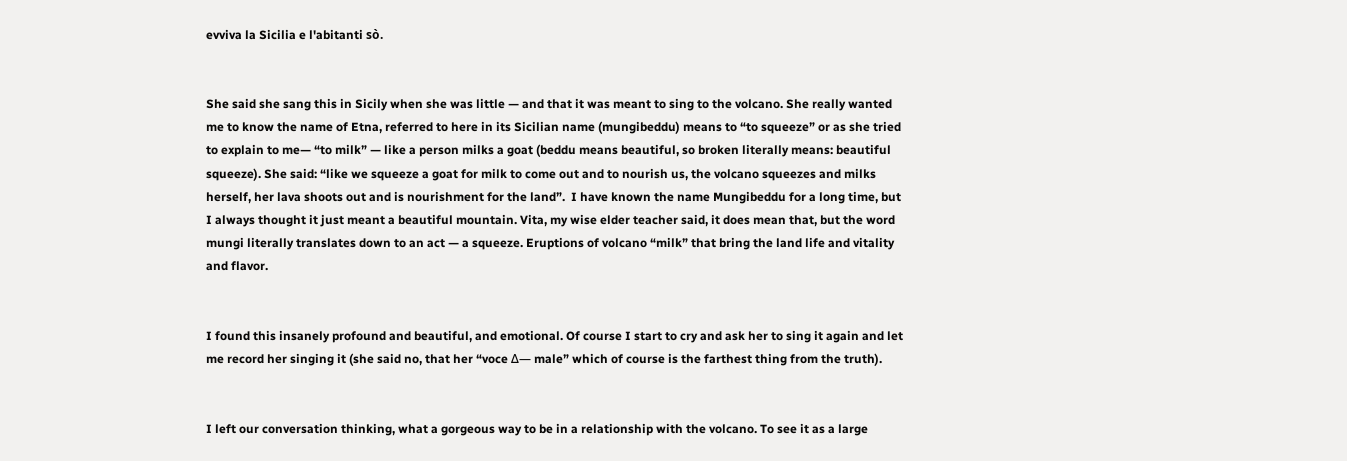evviva la Sicilia e l'abitanti sò.


She said she sang this in Sicily when she was little — and that it was meant to sing to the volcano. She really wanted me to know the name of Etna, referred to here in its Sicilian name (mungibeddu) means to “to squeeze” or as she tried to explain to me— “to milk” — like a person milks a goat (beddu means beautiful, so broken literally means: beautiful squeeze). She said: “like we squeeze a goat for milk to come out and to nourish us, the volcano squeezes and milks herself, her lava shoots out and is nourishment for the land”.  I have known the name Mungibeddu for a long time, but I always thought it just meant a beautiful mountain. Vita, my wise elder teacher said, it does mean that, but the word mungi literally translates down to an act — a squeeze. Eruptions of volcano “milk” that bring the land life and vitality and flavor.


I found this insanely profound and beautiful, and emotional. Of course I start to cry and ask her to sing it again and let me record her singing it (she said no, that her “voce Δ— male” which of course is the farthest thing from the truth).


I left our conversation thinking, what a gorgeous way to be in a relationship with the volcano. To see it as a large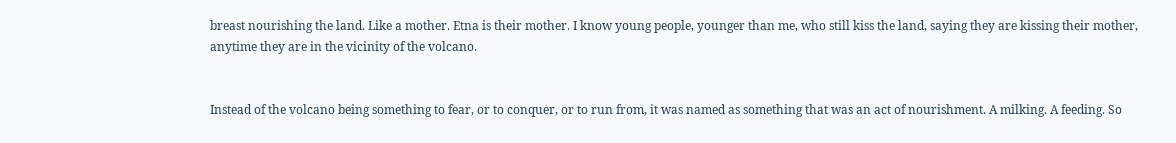breast nourishing the land. Like a mother. Etna is their mother. I know young people, younger than me, who still kiss the land, saying they are kissing their mother, anytime they are in the vicinity of the volcano.


Instead of the volcano being something to fear, or to conquer, or to run from, it was named as something that was an act of nourishment. A milking. A feeding. So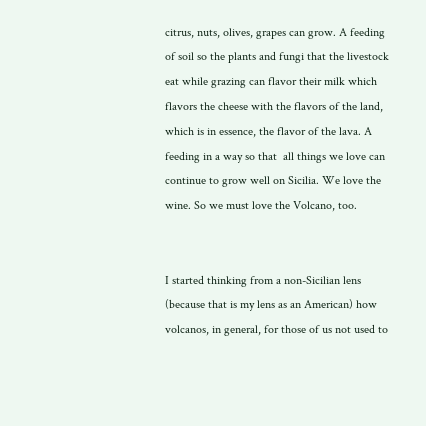citrus, nuts, olives, grapes can grow. A feeding of soil so the plants and fungi that the livestock eat while grazing can flavor their milk which flavors the cheese with the flavors of the land, which is in essence, the flavor of the lava. A feeding in a way so that  all things we love can continue to grow well on Sicilia. We love the wine. So we must love the Volcano, too.


I started thinking from a non-Sicilian lens (because that is my lens as an American) how volcanos, in general, for those of us not used to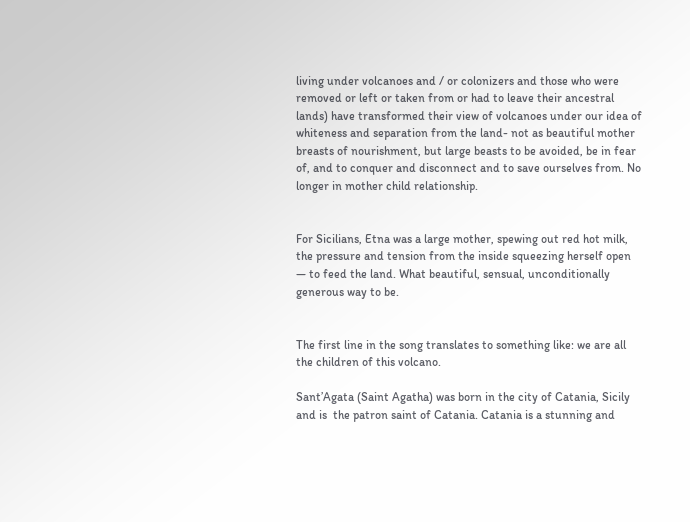living under volcanoes and / or colonizers and those who were removed or left or taken from or had to leave their ancestral lands) have transformed their view of volcanoes under our idea of whiteness and separation from the land- not as beautiful mother breasts of nourishment, but large beasts to be avoided, be in fear of, and to conquer and disconnect and to save ourselves from. No longer in mother child relationship.


For Sicilians, Etna was a large mother, spewing out red hot milk, the pressure and tension from the inside squeezing herself open — to feed the land. What beautiful, sensual, unconditionally generous way to be.


The first line in the song translates to something like: we are all the children of this volcano.

Sant’Agata (Saint Agatha) was born in the city of Catania, Sicily and is  the patron saint of Catania. Catania is a stunning and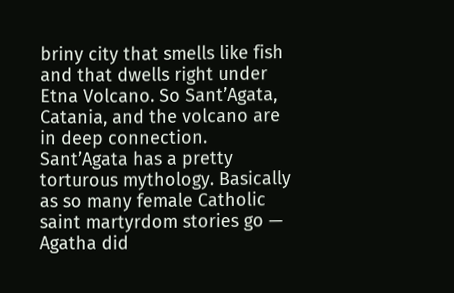briny city that smells like fish and that dwells right under Etna Volcano. So Sant’Agata, Catania, and the volcano are in deep connection.  Sant’Agata has a pretty torturous mythology. Basically as so many female Catholic saint martyrdom stories go — Agatha did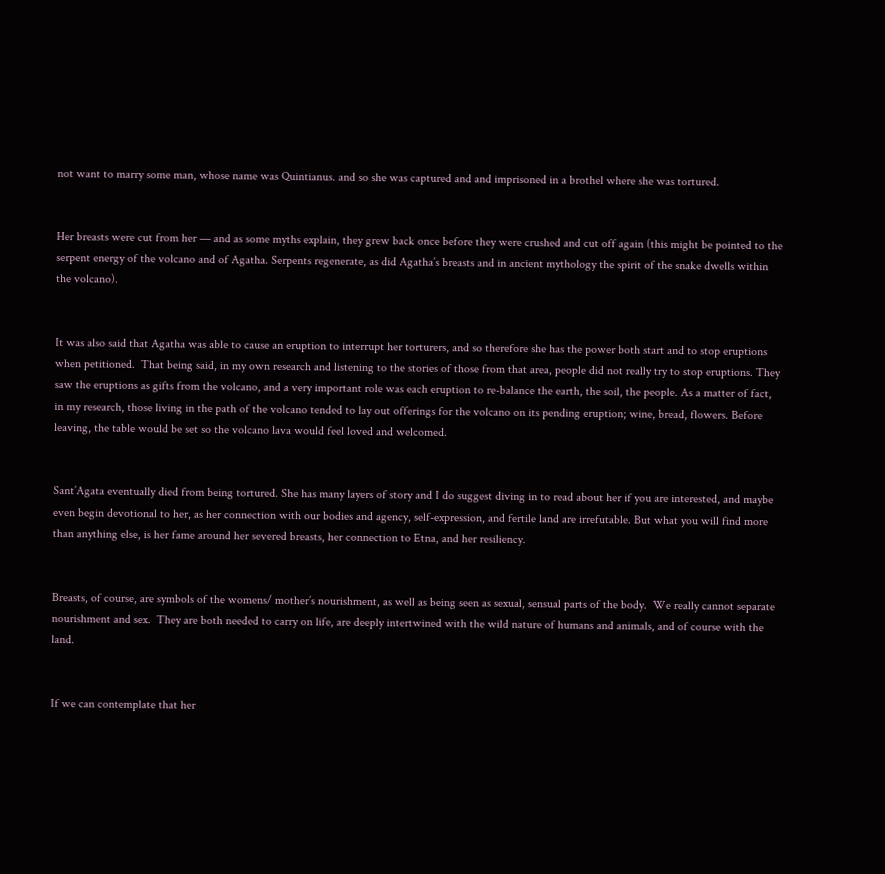not want to marry some man, whose name was Quintianus. and so she was captured and and imprisoned in a brothel where she was tortured.


Her breasts were cut from her — and as some myths explain, they grew back once before they were crushed and cut off again (this might be pointed to the serpent energy of the volcano and of Agatha. Serpents regenerate, as did Agatha’s breasts and in ancient mythology the spirit of the snake dwells within the volcano).


It was also said that Agatha was able to cause an eruption to interrupt her torturers, and so therefore she has the power both start and to stop eruptions when petitioned.  That being said, in my own research and listening to the stories of those from that area, people did not really try to stop eruptions. They saw the eruptions as gifts from the volcano, and a very important role was each eruption to re-balance the earth, the soil, the people. As a matter of fact, in my research, those living in the path of the volcano tended to lay out offerings for the volcano on its pending eruption; wine, bread, flowers. Before leaving, the table would be set so the volcano lava would feel loved and welcomed.


Sant’Agata eventually died from being tortured. She has many layers of story and I do suggest diving in to read about her if you are interested, and maybe even begin devotional to her, as her connection with our bodies and agency, self-expression, and fertile land are irrefutable. But what you will find more than anything else, is her fame around her severed breasts, her connection to Etna, and her resiliency.


Breasts, of course, are symbols of the womens/ mother’s nourishment, as well as being seen as sexual, sensual parts of the body.  We really cannot separate nourishment and sex.  They are both needed to carry on life, are deeply intertwined with the wild nature of humans and animals, and of course with the land.


If we can contemplate that her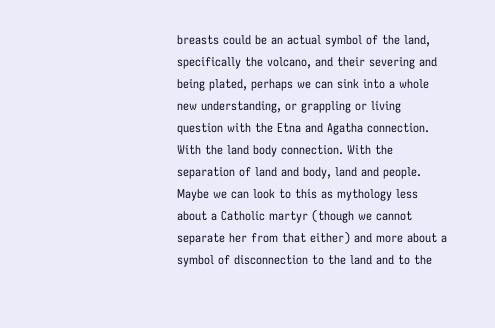breasts could be an actual symbol of the land, specifically the volcano, and their severing and being plated, perhaps we can sink into a whole new understanding, or grappling or living question with the Etna and Agatha connection. With the land body connection. With the separation of land and body, land and people. Maybe we can look to this as mythology less about a Catholic martyr (though we cannot separate her from that either) and more about a symbol of disconnection to the land and to the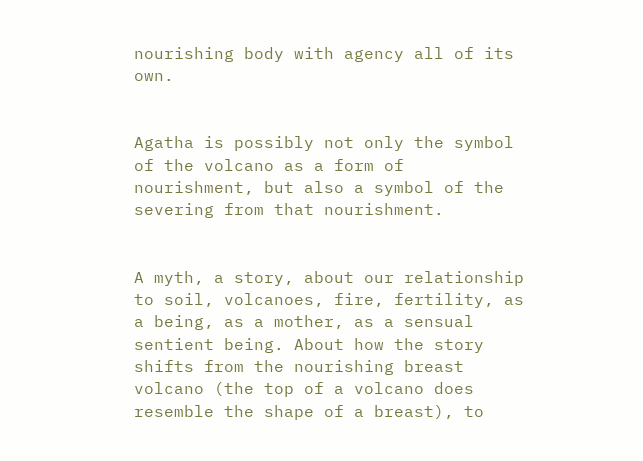nourishing body with agency all of its own.


Agatha is possibly not only the symbol of the volcano as a form of nourishment, but also a symbol of the severing from that nourishment.


A myth, a story, about our relationship to soil, volcanoes, fire, fertility, as a being, as a mother, as a sensual sentient being. About how the story shifts from the nourishing breast volcano (the top of a volcano does resemble the shape of a breast), to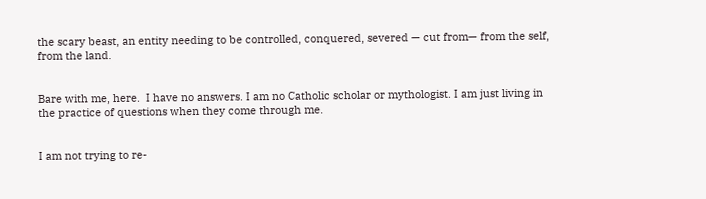the scary beast, an entity needing to be controlled, conquered, severed — cut from— from the self, from the land.


Bare with me, here.  I have no answers. I am no Catholic scholar or mythologist. I am just living in the practice of questions when they come through me.


I am not trying to re-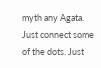myth any Agata. Just connect some of the dots. Just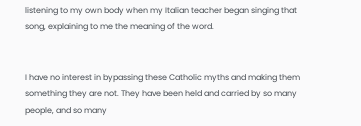listening to my own body when my Italian teacher began singing that song, explaining to me the meaning of the word.


I have no interest in bypassing these Catholic myths and making them something they are not. They have been held and carried by so many people, and so many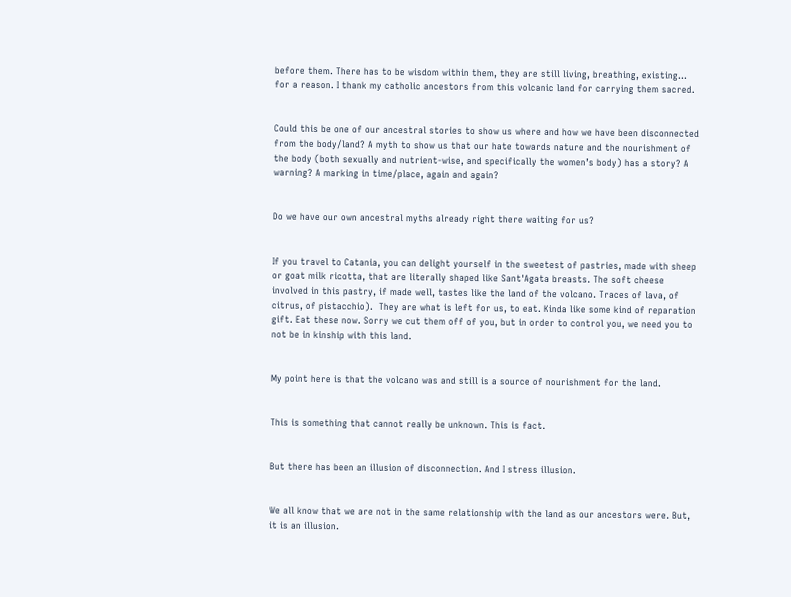before them. There has to be wisdom within them, they are still living, breathing, existing… for a reason. I thank my catholic ancestors from this volcanic land for carrying them sacred.


Could this be one of our ancestral stories to show us where and how we have been disconnected from the body/land? A myth to show us that our hate towards nature and the nourishment of the body (both sexually and nutrient-wise, and specifically the women’s body) has a story? A warning? A marking in time/place, again and again?


Do we have our own ancestral myths already right there waiting for us?


If you travel to Catania, you can delight yourself in the sweetest of pastries, made with sheep or goat milk ricotta, that are literally shaped like Sant'Agata breasts. The soft cheese involved in this pastry, if made well, tastes like the land of the volcano. Traces of lava, of citrus, of pistacchio).  They are what is left for us, to eat. Kinda like some kind of reparation gift. Eat these now. Sorry we cut them off of you, but in order to control you, we need you to not be in kinship with this land.


My point here is that the volcano was and still is a source of nourishment for the land.


This is something that cannot really be unknown. This is fact.


But there has been an illusion of disconnection. And I stress illusion.


We all know that we are not in the same relationship with the land as our ancestors were. But, it is an illusion.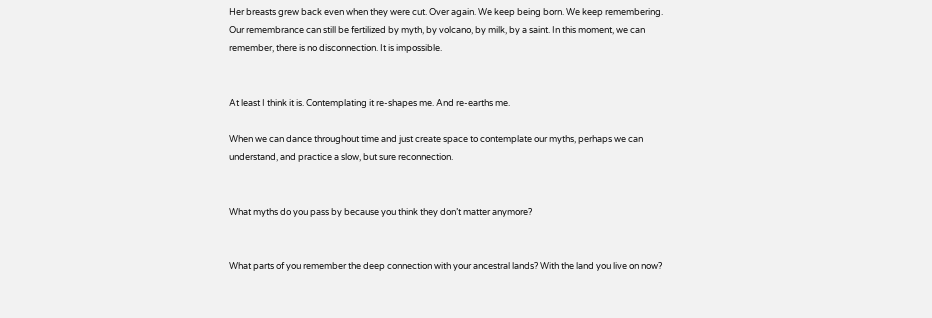Her breasts grew back even when they were cut. Over again. We keep being born. We keep remembering. Our remembrance can still be fertilized by myth, by volcano, by milk, by a saint. In this moment, we can remember, there is no disconnection. It is impossible.


At least I think it is. Contemplating it re-shapes me. And re-earths me.

When we can dance throughout time and just create space to contemplate our myths, perhaps we can understand, and practice a slow, but sure reconnection.


What myths do you pass by because you think they don’t matter anymore?


What parts of you remember the deep connection with your ancestral lands? With the land you live on now?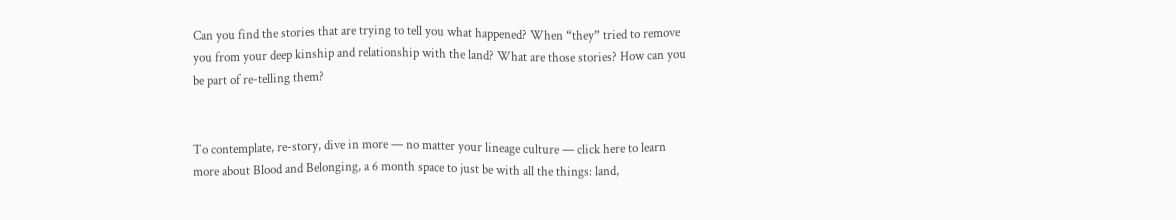Can you find the stories that are trying to tell you what happened? When “they” tried to remove you from your deep kinship and relationship with the land? What are those stories? How can you be part of re-telling them?


To contemplate, re-story, dive in more — no matter your lineage culture — click here to learn more about Blood and Belonging, a 6 month space to just be with all the things: land,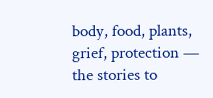body, food, plants, grief, protection — the stories to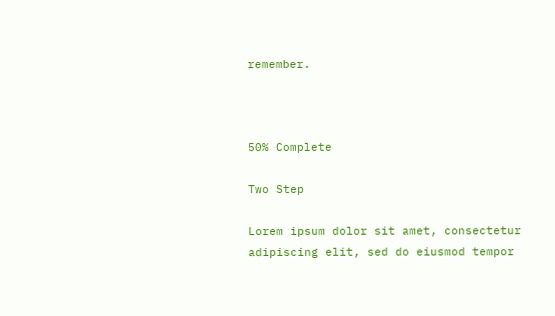remember.



50% Complete

Two Step

Lorem ipsum dolor sit amet, consectetur adipiscing elit, sed do eiusmod tempor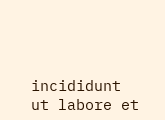incididunt ut labore et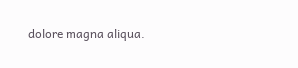dolore magna aliqua.